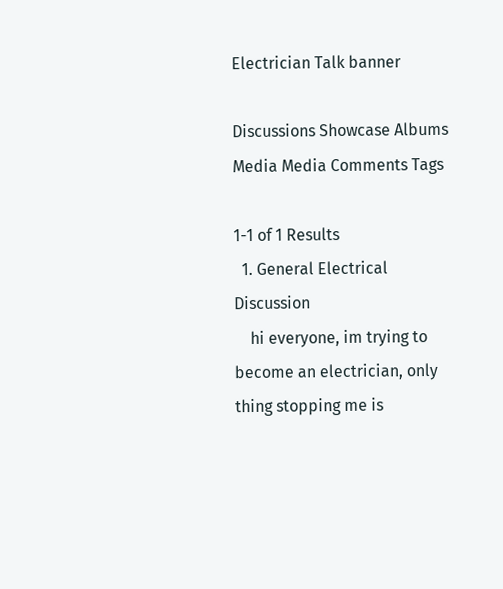Electrician Talk banner

Discussions Showcase Albums Media Media Comments Tags

1-1 of 1 Results
  1. General Electrical Discussion
    hi everyone, im trying to become an electrician, only thing stopping me is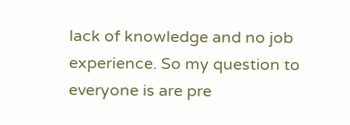lack of knowledge and no job experience. So my question to everyone is are pre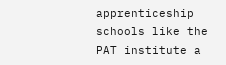apprenticeship schools like the PAT institute a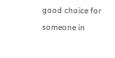good choice for someone in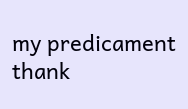my predicament thank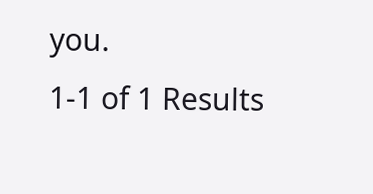you.
1-1 of 1 Results